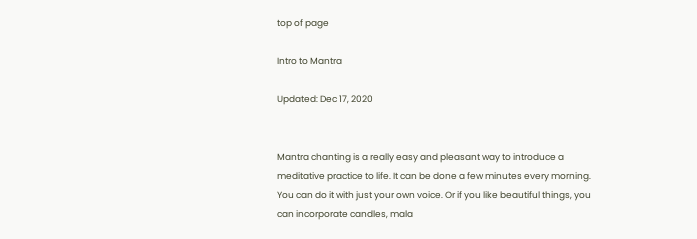top of page

Intro to Mantra

Updated: Dec 17, 2020


Mantra chanting is a really easy and pleasant way to introduce a meditative practice to life. It can be done a few minutes every morning. You can do it with just your own voice. Or if you like beautiful things, you can incorporate candles, mala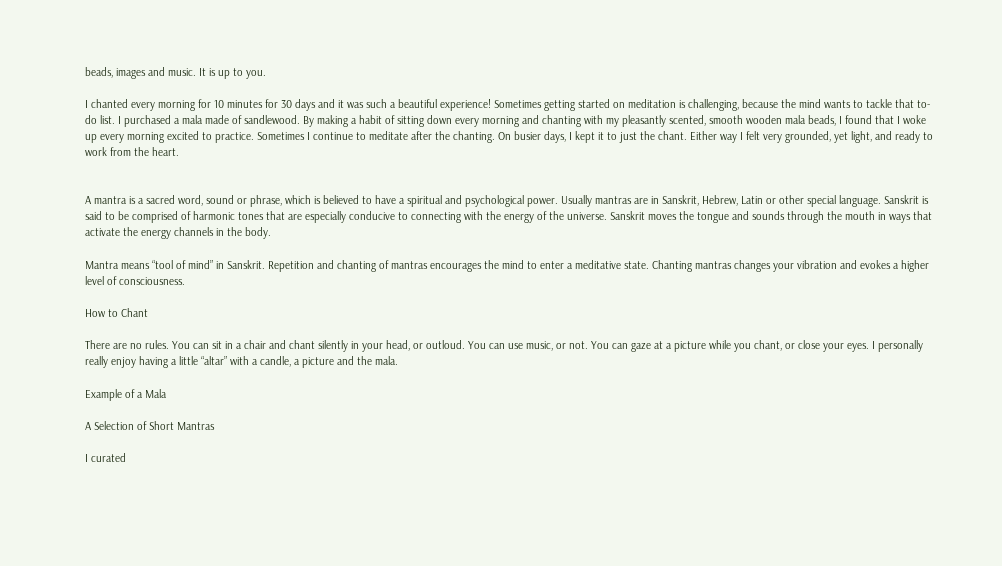beads, images and music. It is up to you.

I chanted every morning for 10 minutes for 30 days and it was such a beautiful experience! Sometimes getting started on meditation is challenging, because the mind wants to tackle that to-do list. I purchased a mala made of sandlewood. By making a habit of sitting down every morning and chanting with my pleasantly scented, smooth wooden mala beads, I found that I woke up every morning excited to practice. Sometimes I continue to meditate after the chanting. On busier days, I kept it to just the chant. Either way I felt very grounded, yet light, and ready to work from the heart.


A mantra is a sacred word, sound or phrase, which is believed to have a spiritual and psychological power. Usually mantras are in Sanskrit, Hebrew, Latin or other special language. Sanskrit is said to be comprised of harmonic tones that are especially conducive to connecting with the energy of the universe. Sanskrit moves the tongue and sounds through the mouth in ways that activate the energy channels in the body.

Mantra means “tool of mind” in Sanskrit. Repetition and chanting of mantras encourages the mind to enter a meditative state. Chanting mantras changes your vibration and evokes a higher level of consciousness.

How to Chant

There are no rules. You can sit in a chair and chant silently in your head, or outloud. You can use music, or not. You can gaze at a picture while you chant, or close your eyes. I personally really enjoy having a little “altar” with a candle, a picture and the mala.

Example of a Mala

A Selection of Short Mantras

I curated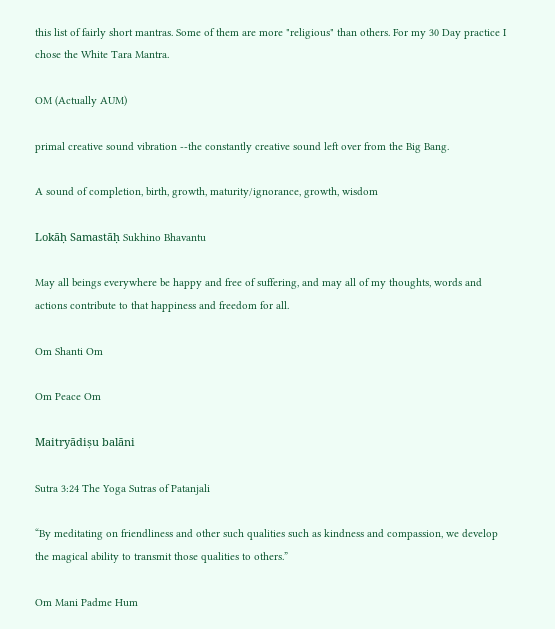this list of fairly short mantras. Some of them are more "religious" than others. For my 30 Day practice I chose the White Tara Mantra.

OM (Actually AUM)

primal creative sound vibration --the constantly creative sound left over from the Big Bang.

A sound of completion, birth, growth, maturity/ignorance, growth, wisdom

Lokāḥ Samastāḥ Sukhino Bhavantu

May all beings everywhere be happy and free of suffering, and may all of my thoughts, words and actions contribute to that happiness and freedom for all.

Om Shanti Om

Om Peace Om

Maitryādiṣu balāni

Sutra 3:24 The Yoga Sutras of Patanjali

“By meditating on friendliness and other such qualities such as kindness and compassion, we develop the magical ability to transmit those qualities to others.”

Om Mani Padme Hum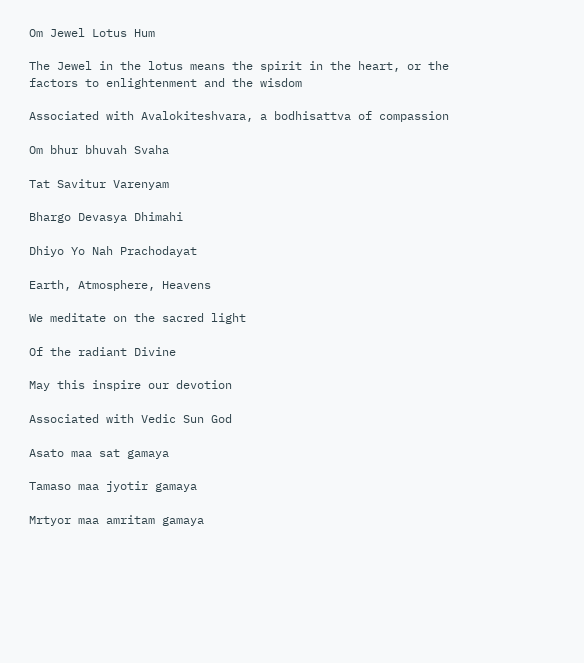Om Jewel Lotus Hum

The Jewel in the lotus means the spirit in the heart, or the factors to enlightenment and the wisdom

Associated with Avalokiteshvara, a bodhisattva of compassion

Om bhur bhuvah Svaha

Tat Savitur Varenyam

Bhargo Devasya Dhimahi

Dhiyo Yo Nah Prachodayat

Earth, Atmosphere, Heavens

We meditate on the sacred light

Of the radiant Divine

May this inspire our devotion

Associated with Vedic Sun God

Asato maa sat gamaya

Tamaso maa jyotir gamaya

Mrtyor maa amritam gamaya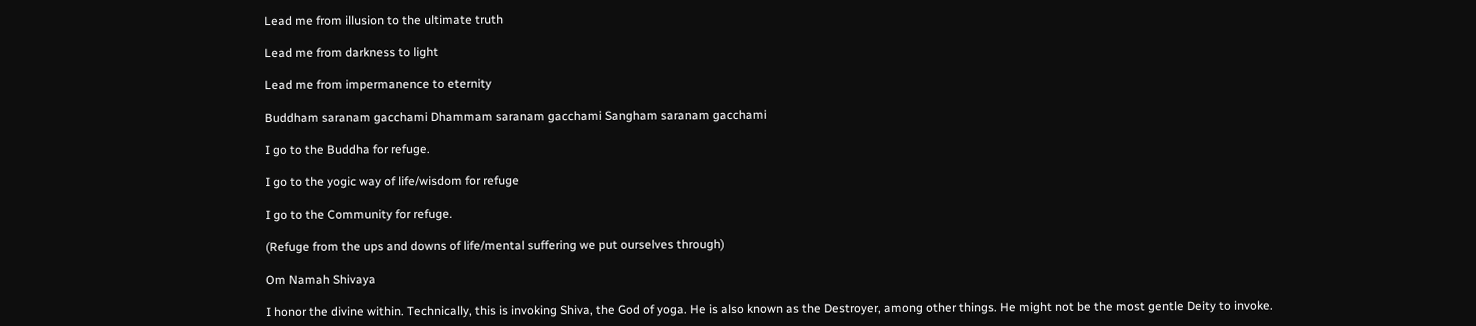Lead me from illusion to the ultimate truth

Lead me from darkness to light

Lead me from impermanence to eternity

Buddham saranam gacchami Dhammam saranam gacchami Sangham saranam gacchami

I go to the Buddha for refuge.

I go to the yogic way of life/wisdom for refuge

I go to the Community for refuge.

(Refuge from the ups and downs of life/mental suffering we put ourselves through)

Om Namah Shivaya

I honor the divine within. Technically, this is invoking Shiva, the God of yoga. He is also known as the Destroyer, among other things. He might not be the most gentle Deity to invoke.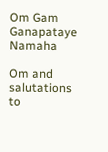Om Gam Ganapataye Namaha

Om and salutations to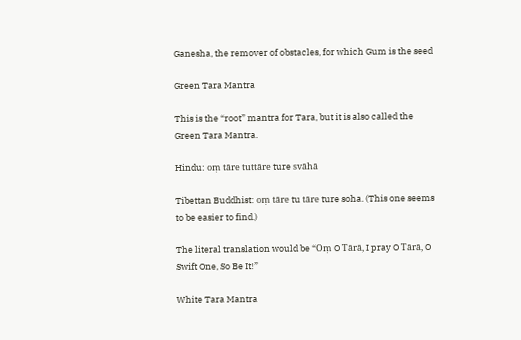Ganesha, the remover of obstacles, for which Gum is the seed

Green Tara Mantra

This is the “root” mantra for Tara, but it is also called the Green Tara Mantra.

Hindu: oṃ tāre tuttāre ture svāhā

Tibettan Buddhist: oṃ tāre tu tāre ture soha. (This one seems to be easier to find.)

The literal translation would be “Oṃ O Tārā, I pray O Tārā, O Swift One, So Be It!”

White Tara Mantra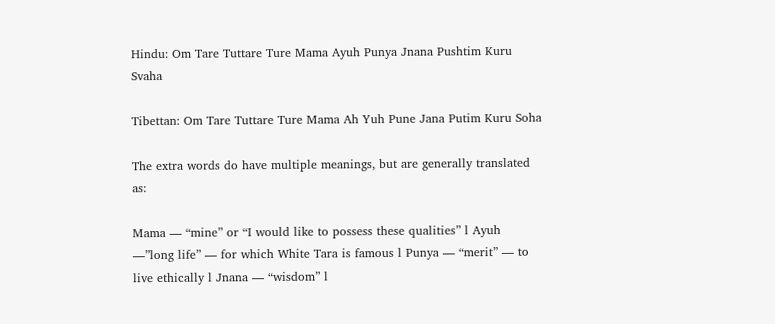Hindu: Om Tare Tuttare Ture Mama Ayuh Punya Jnana Pushtim Kuru Svaha

Tibettan: Om Tare Tuttare Ture Mama Ah Yuh Pune Jana Putim Kuru Soha

The extra words do have multiple meanings, but are generally translated as:

Mama — “mine” or “I would like to possess these qualities” l Ayuh —”long life” — for which White Tara is famous l Punya — “merit” — to live ethically l Jnana — “wisdom” l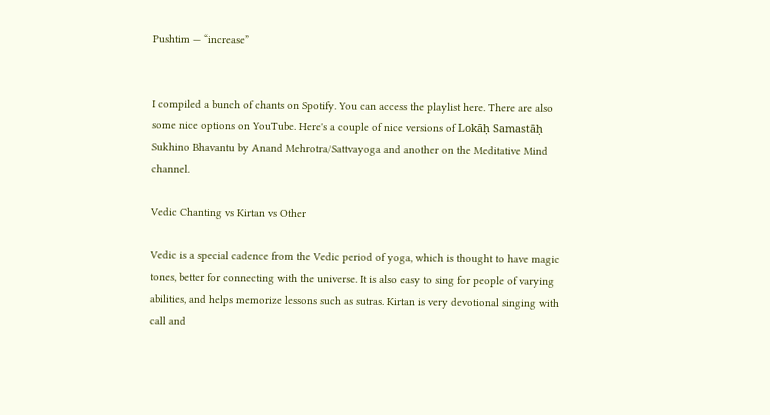Pushtim — “increase”


I compiled a bunch of chants on Spotify. You can access the playlist here. There are also some nice options on YouTube. Here's a couple of nice versions of Lokāḥ Samastāḥ Sukhino Bhavantu by Anand Mehrotra/Sattvayoga and another on the Meditative Mind channel.

Vedic Chanting vs Kirtan vs Other

Vedic is a special cadence from the Vedic period of yoga, which is thought to have magic tones, better for connecting with the universe. It is also easy to sing for people of varying abilities, and helps memorize lessons such as sutras. Kirtan is very devotional singing with call and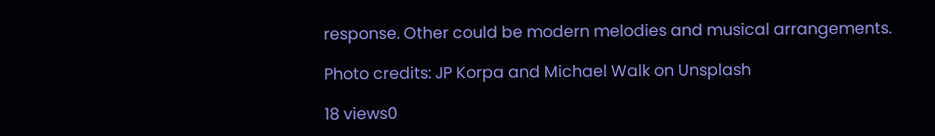response. Other could be modern melodies and musical arrangements.

Photo credits: JP Korpa and Michael Walk on Unsplash

18 views0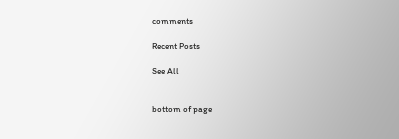comments

Recent Posts

See All


bottom of page